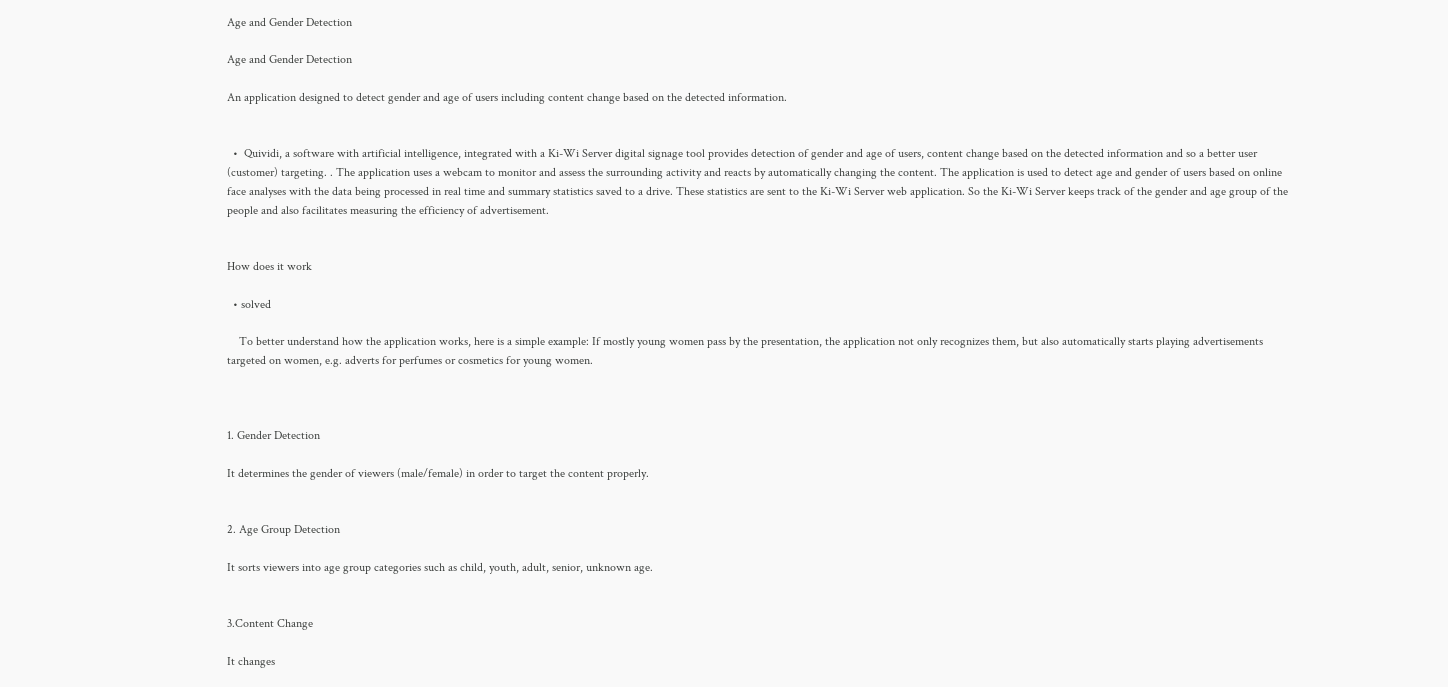Age and Gender Detection

Age and Gender Detection

An application designed to detect gender and age of users including content change based on the detected information.


  •  Quividi, a software with artificial intelligence, integrated with a Ki-Wi Server digital signage tool provides detection of gender and age of users, content change based on the detected information and so a better user (customer) targeting. . The application uses a webcam to monitor and assess the surrounding activity and reacts by automatically changing the content. The application is used to detect age and gender of users based on online face analyses with the data being processed in real time and summary statistics saved to a drive. These statistics are sent to the Ki-Wi Server web application. So the Ki-Wi Server keeps track of the gender and age group of the people and also facilitates measuring the efficiency of advertisement.


How does it work

  • solved

    To better understand how the application works, here is a simple example: If mostly young women pass by the presentation, the application not only recognizes them, but also automatically starts playing advertisements targeted on women, e.g. adverts for perfumes or cosmetics for young women.



1. Gender Detection

It determines the gender of viewers (male/female) in order to target the content properly.


2. Age Group Detection

It sorts viewers into age group categories such as child, youth, adult, senior, unknown age.


3.Content Change

It changes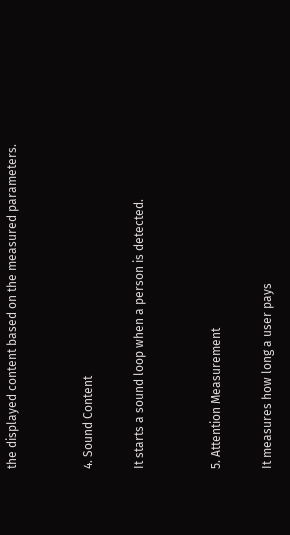the displayed content based on the measured parameters.


4. Sound Content

It starts a sound loop when a person is detected.


5. Attention Measurement

It measures how long a user pays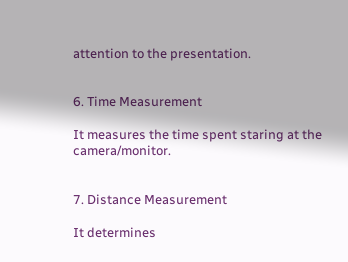attention to the presentation.


6. Time Measurement

It measures the time spent staring at the camera/monitor.


7. Distance Measurement

It determines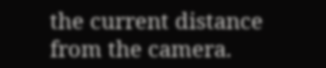the current distance from the camera.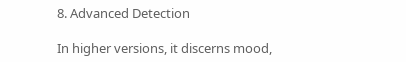8. Advanced Detection

In higher versions, it discerns mood,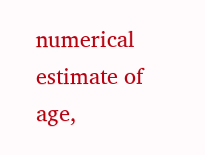numerical estimate of age,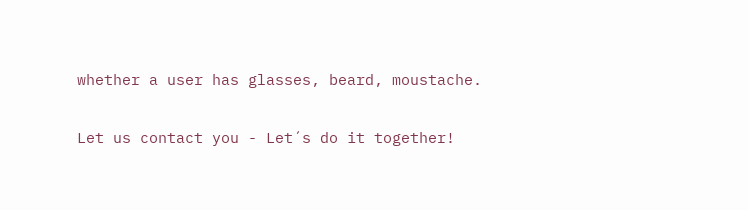whether a user has glasses, beard, moustache.

Let us contact you - Let´s do it together!